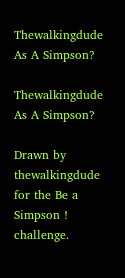Thewalkingdude As A Simpson?

Thewalkingdude As A Simpson?

Drawn by thewalkingdude for the Be a Simpson ! challenge.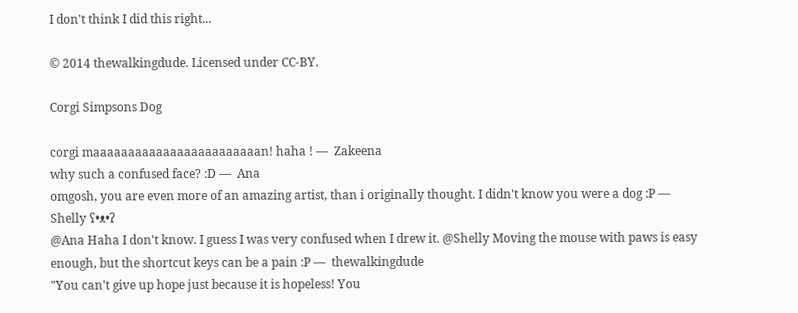I don't think I did this right...

© 2014 thewalkingdude. Licensed under CC-BY.

Corgi Simpsons Dog

corgi maaaaaaaaaaaaaaaaaaaaaaaan! haha ! —  Zakeena
why such a confused face? :D —  Ana
omgosh, you are even more of an amazing artist, than i originally thought. I didn't know you were a dog :P —  Shelly ʕ•ᴥ•ʔ
@Ana Haha I don't know. I guess I was very confused when I drew it. @Shelly Moving the mouse with paws is easy enough, but the shortcut keys can be a pain :P —  thewalkingdude
"You can't give up hope just because it is hopeless! You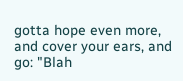gotta hope even more, and cover your ears, and go: "Blah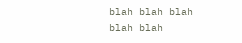blah blah blah blah blah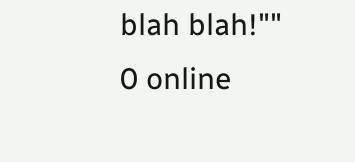blah blah!""
0 online